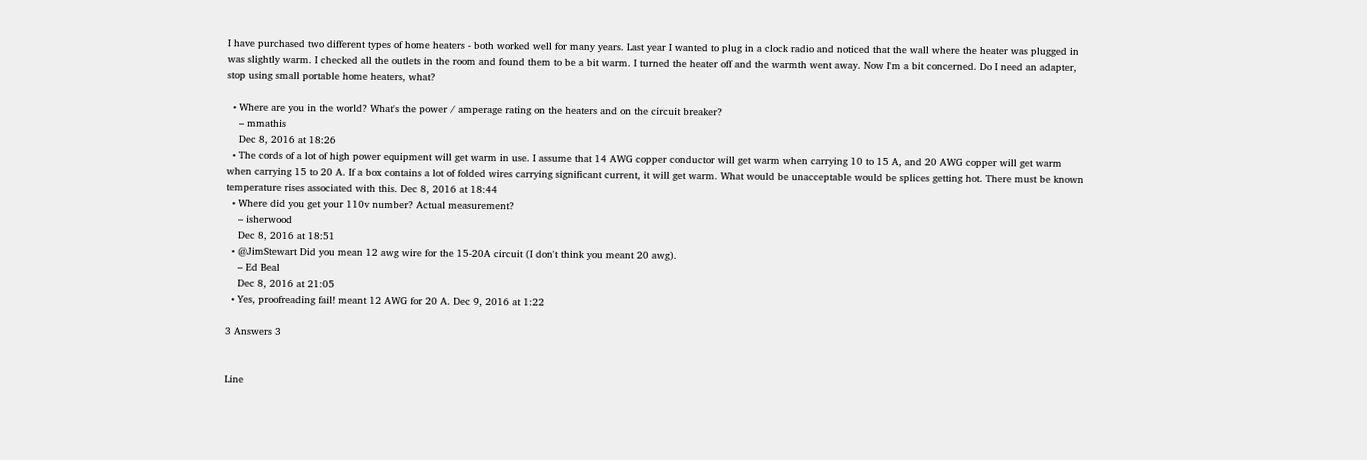I have purchased two different types of home heaters - both worked well for many years. Last year I wanted to plug in a clock radio and noticed that the wall where the heater was plugged in was slightly warm. I checked all the outlets in the room and found them to be a bit warm. I turned the heater off and the warmth went away. Now I'm a bit concerned. Do I need an adapter, stop using small portable home heaters, what?

  • Where are you in the world? What's the power / amperage rating on the heaters and on the circuit breaker?
    – mmathis
    Dec 8, 2016 at 18:26
  • The cords of a lot of high power equipment will get warm in use. I assume that 14 AWG copper conductor will get warm when carrying 10 to 15 A, and 20 AWG copper will get warm when carrying 15 to 20 A. If a box contains a lot of folded wires carrying significant current, it will get warm. What would be unacceptable would be splices getting hot. There must be known temperature rises associated with this. Dec 8, 2016 at 18:44
  • Where did you get your 110v number? Actual measurement?
    – isherwood
    Dec 8, 2016 at 18:51
  • @JimStewart Did you mean 12 awg wire for the 15-20A circuit (I don't think you meant 20 awg).
    – Ed Beal
    Dec 8, 2016 at 21:05
  • Yes, proofreading fail! meant 12 AWG for 20 A. Dec 9, 2016 at 1:22

3 Answers 3


Line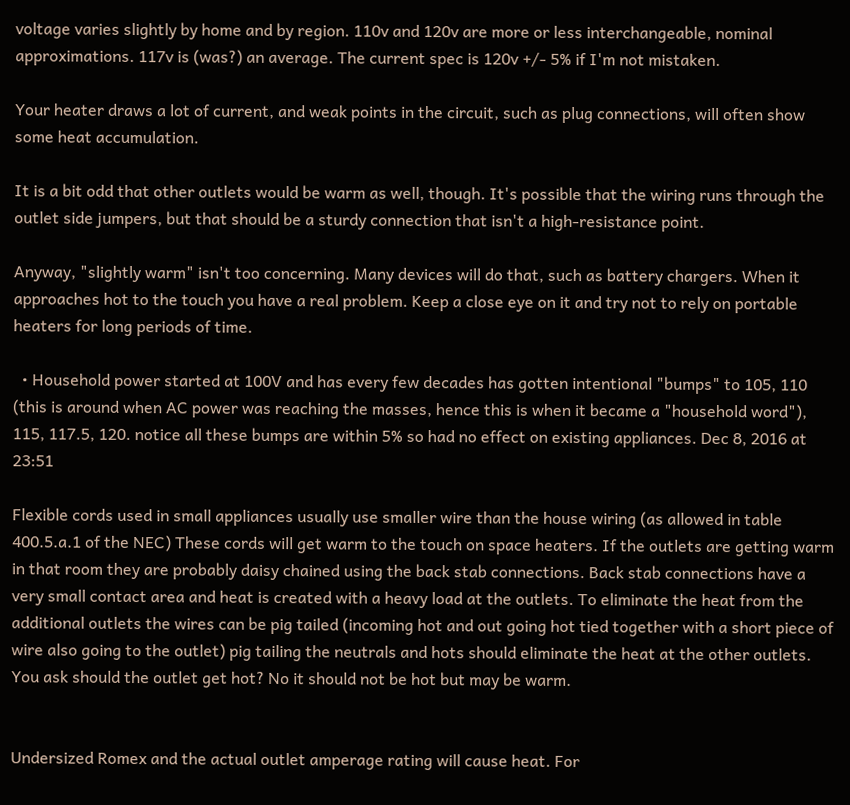voltage varies slightly by home and by region. 110v and 120v are more or less interchangeable, nominal approximations. 117v is (was?) an average. The current spec is 120v +/- 5% if I'm not mistaken.

Your heater draws a lot of current, and weak points in the circuit, such as plug connections, will often show some heat accumulation.

It is a bit odd that other outlets would be warm as well, though. It's possible that the wiring runs through the outlet side jumpers, but that should be a sturdy connection that isn't a high-resistance point.

Anyway, "slightly warm" isn't too concerning. Many devices will do that, such as battery chargers. When it approaches hot to the touch you have a real problem. Keep a close eye on it and try not to rely on portable heaters for long periods of time.

  • Household power started at 100V and has every few decades has gotten intentional "bumps" to 105, 110 (this is around when AC power was reaching the masses, hence this is when it became a "household word"), 115, 117.5, 120. notice all these bumps are within 5% so had no effect on existing appliances. Dec 8, 2016 at 23:51

Flexible cords used in small appliances usually use smaller wire than the house wiring (as allowed in table 400.5.a.1 of the NEC) These cords will get warm to the touch on space heaters. If the outlets are getting warm in that room they are probably daisy chained using the back stab connections. Back stab connections have a very small contact area and heat is created with a heavy load at the outlets. To eliminate the heat from the additional outlets the wires can be pig tailed (incoming hot and out going hot tied together with a short piece of wire also going to the outlet) pig tailing the neutrals and hots should eliminate the heat at the other outlets. You ask should the outlet get hot? No it should not be hot but may be warm.


Undersized Romex and the actual outlet amperage rating will cause heat. For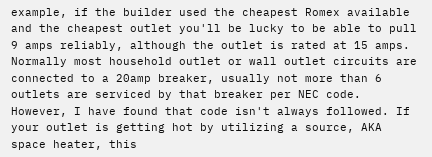example, if the builder used the cheapest Romex available and the cheapest outlet you'll be lucky to be able to pull 9 amps reliably, although the outlet is rated at 15 amps. Normally most household outlet or wall outlet circuits are connected to a 20amp breaker, usually not more than 6 outlets are serviced by that breaker per NEC code. However, I have found that code isn't always followed. If your outlet is getting hot by utilizing a source, AKA space heater, this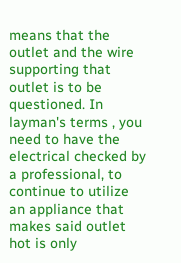means that the outlet and the wire supporting that outlet is to be questioned. In layman's terms , you need to have the electrical checked by a professional, to continue to utilize an appliance that makes said outlet hot is only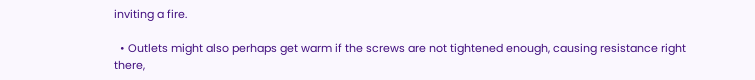inviting a fire.

  • Outlets might also perhaps get warm if the screws are not tightened enough, causing resistance right there,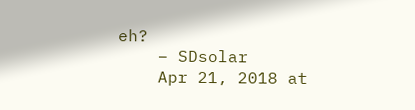eh?
    – SDsolar
    Apr 21, 2018 at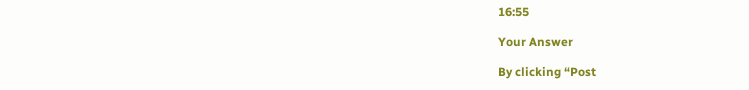16:55

Your Answer

By clicking “Post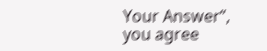Your Answer”, you agree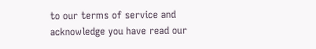to our terms of service and acknowledge you have read our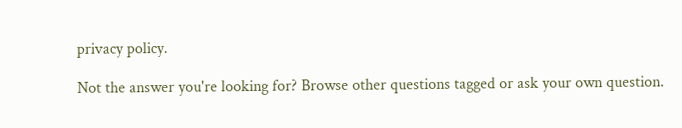privacy policy.

Not the answer you're looking for? Browse other questions tagged or ask your own question.